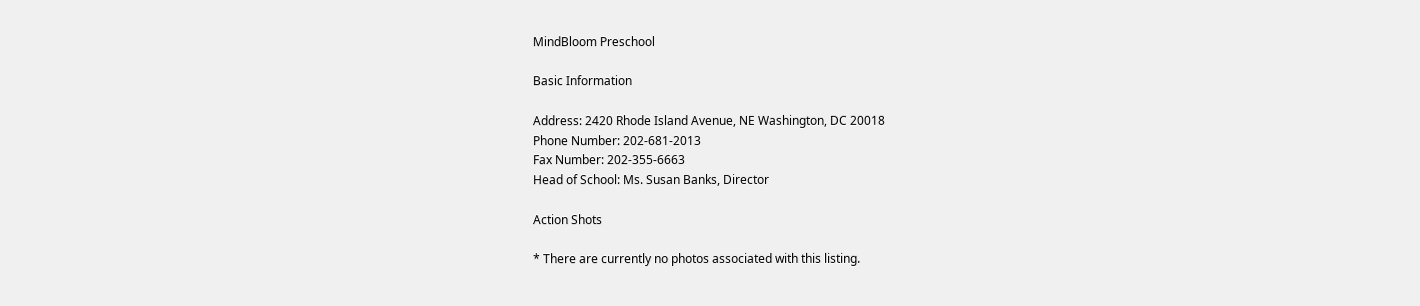MindBloom Preschool

Basic Information

Address: 2420 Rhode Island Avenue, NE Washington, DC 20018
Phone Number: 202-681-2013
Fax Number: 202-355-6663
Head of School: Ms. Susan Banks, Director

Action Shots

* There are currently no photos associated with this listing.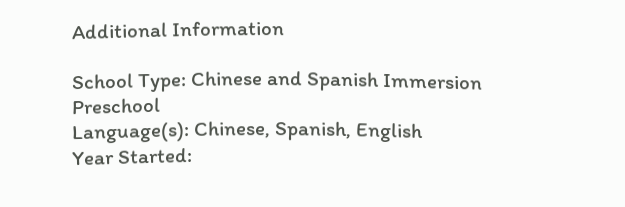Additional Information

School Type: Chinese and Spanish Immersion Preschool
Language(s): Chinese, Spanish, English
Year Started: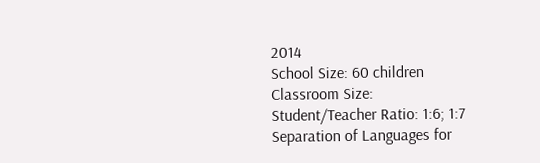2014
School Size: 60 children
Classroom Size:
Student/Teacher Ratio: 1:6; 1:7
Separation of Languages for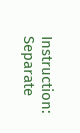Instruction: Separate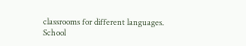classrooms for different languages.
School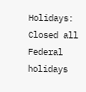Holidays: Closed all Federal holidays